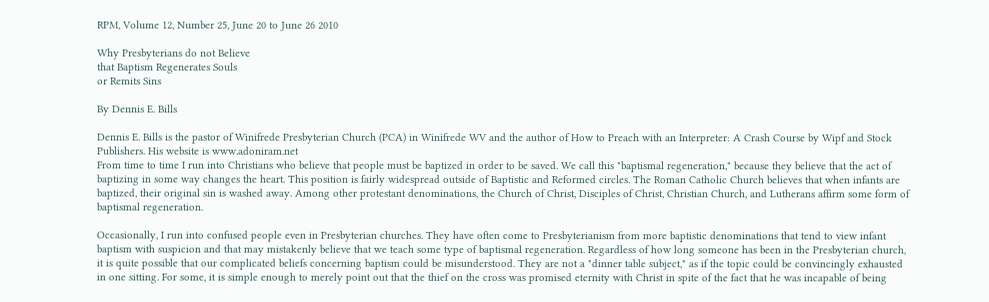RPM, Volume 12, Number 25, June 20 to June 26 2010

Why Presbyterians do not Believe
that Baptism Regenerates Souls
or Remits Sins

By Dennis E. Bills

Dennis E. Bills is the pastor of Winifrede Presbyterian Church (PCA) in Winifrede WV and the author of How to Preach with an Interpreter: A Crash Course by Wipf and Stock Publishers. His website is www.adoniram.net
From time to time I run into Christians who believe that people must be baptized in order to be saved. We call this "baptismal regeneration," because they believe that the act of baptizing in some way changes the heart. This position is fairly widespread outside of Baptistic and Reformed circles. The Roman Catholic Church believes that when infants are baptized, their original sin is washed away. Among other protestant denominations, the Church of Christ, Disciples of Christ, Christian Church, and Lutherans affirm some form of baptismal regeneration.

Occasionally, I run into confused people even in Presbyterian churches. They have often come to Presbyterianism from more baptistic denominations that tend to view infant baptism with suspicion and that may mistakenly believe that we teach some type of baptismal regeneration. Regardless of how long someone has been in the Presbyterian church, it is quite possible that our complicated beliefs concerning baptism could be misunderstood. They are not a "dinner table subject," as if the topic could be convincingly exhausted in one sitting. For some, it is simple enough to merely point out that the thief on the cross was promised eternity with Christ in spite of the fact that he was incapable of being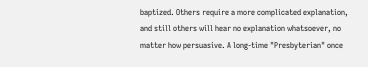baptized. Others require a more complicated explanation, and still others will hear no explanation whatsoever, no matter how persuasive. A long-time "Presbyterian" once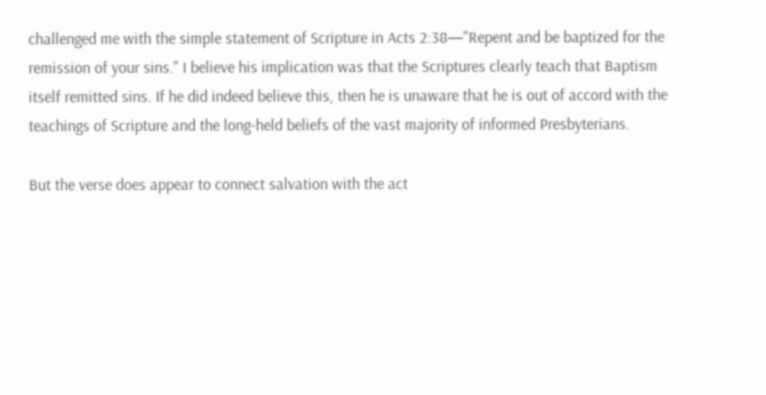challenged me with the simple statement of Scripture in Acts 2:38—"Repent and be baptized for the remission of your sins." I believe his implication was that the Scriptures clearly teach that Baptism itself remitted sins. If he did indeed believe this, then he is unaware that he is out of accord with the teachings of Scripture and the long-held beliefs of the vast majority of informed Presbyterians.

But the verse does appear to connect salvation with the act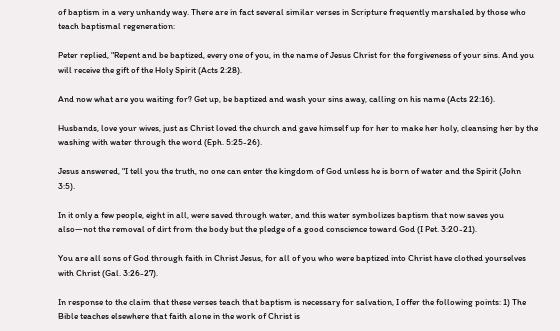of baptism in a very unhandy way. There are in fact several similar verses in Scripture frequently marshaled by those who teach baptismal regeneration:

Peter replied, "Repent and be baptized, every one of you, in the name of Jesus Christ for the forgiveness of your sins. And you will receive the gift of the Holy Spirit (Acts 2:28).

And now what are you waiting for? Get up, be baptized and wash your sins away, calling on his name (Acts 22:16).

Husbands, love your wives, just as Christ loved the church and gave himself up for her to make her holy, cleansing her by the washing with water through the word (Eph. 5:25-26).

Jesus answered, "I tell you the truth, no one can enter the kingdom of God unless he is born of water and the Spirit (John 3:5).

In it only a few people, eight in all, were saved through water, and this water symbolizes baptism that now saves you also—not the removal of dirt from the body but the pledge of a good conscience toward God (I Pet. 3:20-21).

You are all sons of God through faith in Christ Jesus, for all of you who were baptized into Christ have clothed yourselves with Christ (Gal. 3:26-27).

In response to the claim that these verses teach that baptism is necessary for salvation, I offer the following points: 1) The Bible teaches elsewhere that faith alone in the work of Christ is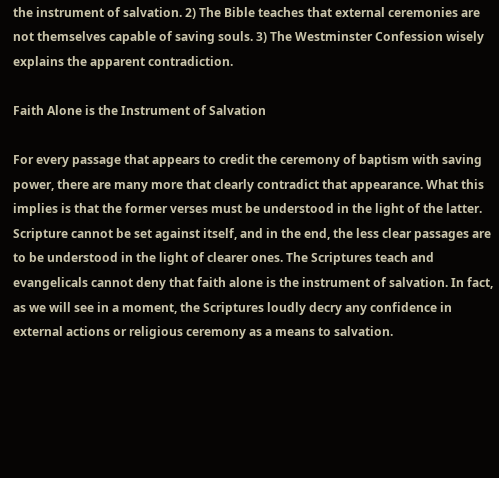the instrument of salvation. 2) The Bible teaches that external ceremonies are not themselves capable of saving souls. 3) The Westminster Confession wisely explains the apparent contradiction.

Faith Alone is the Instrument of Salvation

For every passage that appears to credit the ceremony of baptism with saving power, there are many more that clearly contradict that appearance. What this implies is that the former verses must be understood in the light of the latter. Scripture cannot be set against itself, and in the end, the less clear passages are to be understood in the light of clearer ones. The Scriptures teach and evangelicals cannot deny that faith alone is the instrument of salvation. In fact, as we will see in a moment, the Scriptures loudly decry any confidence in external actions or religious ceremony as a means to salvation.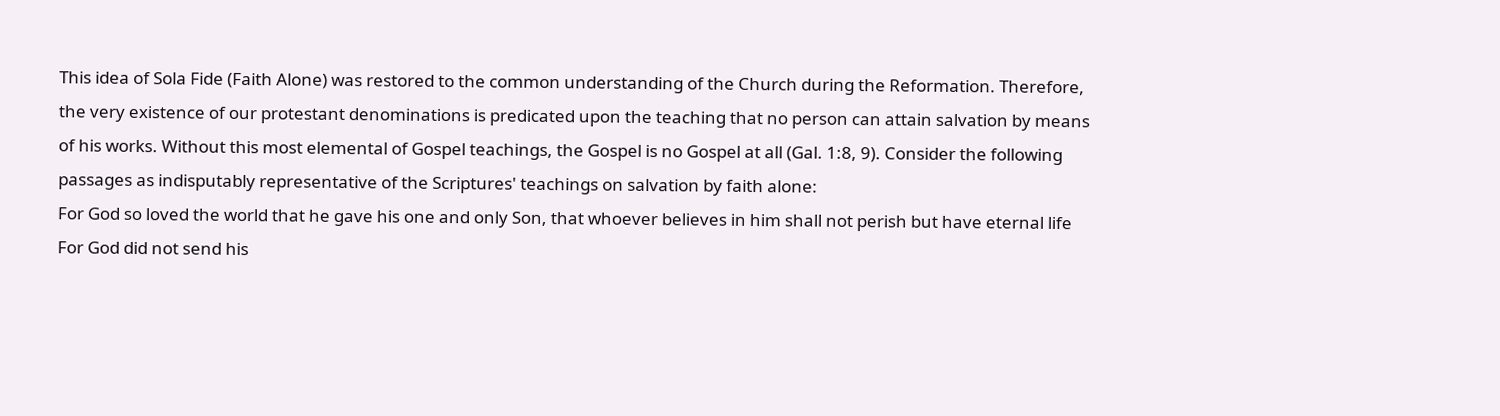This idea of Sola Fide (Faith Alone) was restored to the common understanding of the Church during the Reformation. Therefore, the very existence of our protestant denominations is predicated upon the teaching that no person can attain salvation by means of his works. Without this most elemental of Gospel teachings, the Gospel is no Gospel at all (Gal. 1:8, 9). Consider the following passages as indisputably representative of the Scriptures' teachings on salvation by faith alone:
For God so loved the world that he gave his one and only Son, that whoever believes in him shall not perish but have eternal life For God did not send his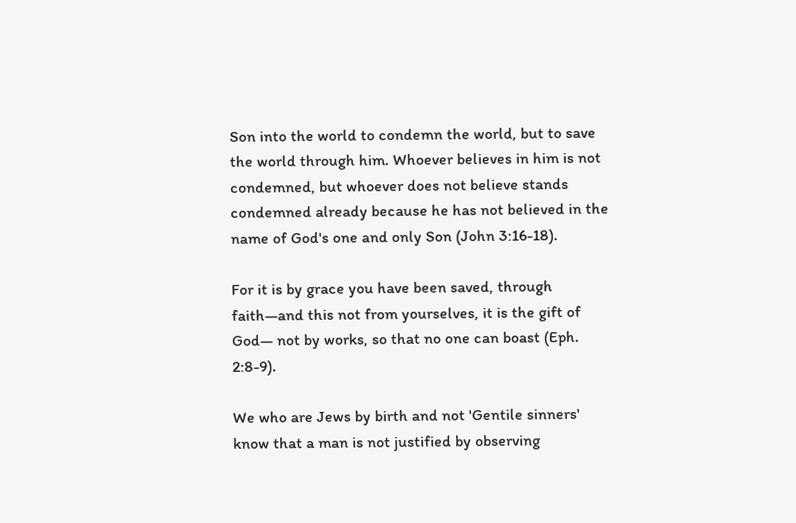Son into the world to condemn the world, but to save the world through him. Whoever believes in him is not condemned, but whoever does not believe stands condemned already because he has not believed in the name of God's one and only Son (John 3:16-18).

For it is by grace you have been saved, through faith—and this not from yourselves, it is the gift of God— not by works, so that no one can boast (Eph. 2:8-9).

We who are Jews by birth and not 'Gentile sinners' know that a man is not justified by observing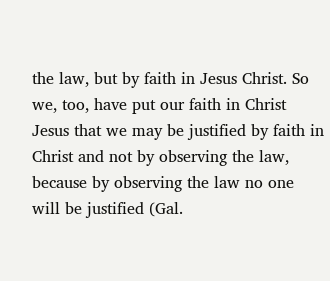the law, but by faith in Jesus Christ. So we, too, have put our faith in Christ Jesus that we may be justified by faith in Christ and not by observing the law, because by observing the law no one will be justified (Gal.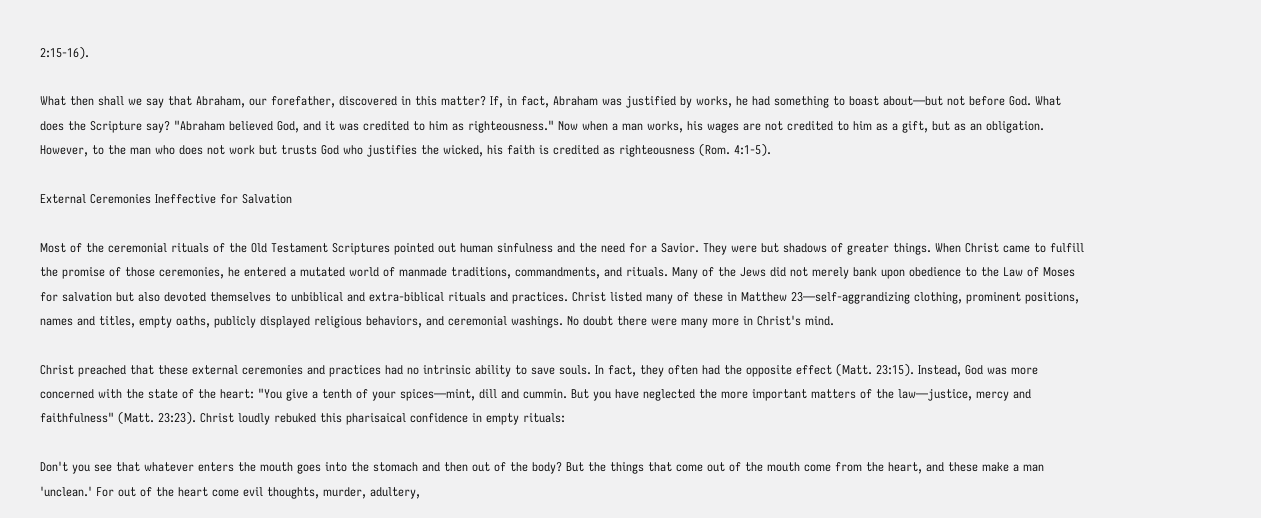2:15-16).

What then shall we say that Abraham, our forefather, discovered in this matter? If, in fact, Abraham was justified by works, he had something to boast about—but not before God. What does the Scripture say? "Abraham believed God, and it was credited to him as righteousness." Now when a man works, his wages are not credited to him as a gift, but as an obligation. However, to the man who does not work but trusts God who justifies the wicked, his faith is credited as righteousness (Rom. 4:1-5).

External Ceremonies Ineffective for Salvation

Most of the ceremonial rituals of the Old Testament Scriptures pointed out human sinfulness and the need for a Savior. They were but shadows of greater things. When Christ came to fulfill the promise of those ceremonies, he entered a mutated world of manmade traditions, commandments, and rituals. Many of the Jews did not merely bank upon obedience to the Law of Moses for salvation but also devoted themselves to unbiblical and extra-biblical rituals and practices. Christ listed many of these in Matthew 23—self-aggrandizing clothing, prominent positions, names and titles, empty oaths, publicly displayed religious behaviors, and ceremonial washings. No doubt there were many more in Christ's mind.

Christ preached that these external ceremonies and practices had no intrinsic ability to save souls. In fact, they often had the opposite effect (Matt. 23:15). Instead, God was more concerned with the state of the heart: "You give a tenth of your spices—mint, dill and cummin. But you have neglected the more important matters of the law—justice, mercy and faithfulness" (Matt. 23:23). Christ loudly rebuked this pharisaical confidence in empty rituals:

Don't you see that whatever enters the mouth goes into the stomach and then out of the body? But the things that come out of the mouth come from the heart, and these make a man 'unclean.' For out of the heart come evil thoughts, murder, adultery,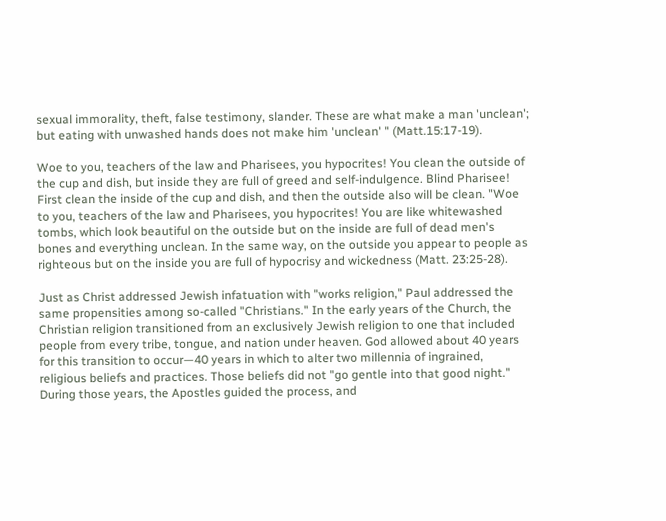sexual immorality, theft, false testimony, slander. These are what make a man 'unclean'; but eating with unwashed hands does not make him 'unclean' " (Matt.15:17-19).

Woe to you, teachers of the law and Pharisees, you hypocrites! You clean the outside of the cup and dish, but inside they are full of greed and self-indulgence. Blind Pharisee! First clean the inside of the cup and dish, and then the outside also will be clean. "Woe to you, teachers of the law and Pharisees, you hypocrites! You are like whitewashed tombs, which look beautiful on the outside but on the inside are full of dead men's bones and everything unclean. In the same way, on the outside you appear to people as righteous but on the inside you are full of hypocrisy and wickedness (Matt. 23:25-28).

Just as Christ addressed Jewish infatuation with "works religion," Paul addressed the same propensities among so-called "Christians." In the early years of the Church, the Christian religion transitioned from an exclusively Jewish religion to one that included people from every tribe, tongue, and nation under heaven. God allowed about 40 years for this transition to occur—40 years in which to alter two millennia of ingrained, religious beliefs and practices. Those beliefs did not "go gentle into that good night." During those years, the Apostles guided the process, and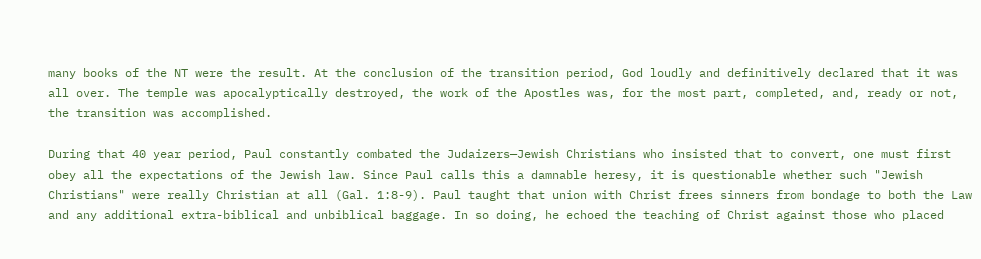many books of the NT were the result. At the conclusion of the transition period, God loudly and definitively declared that it was all over. The temple was apocalyptically destroyed, the work of the Apostles was, for the most part, completed, and, ready or not, the transition was accomplished.

During that 40 year period, Paul constantly combated the Judaizers—Jewish Christians who insisted that to convert, one must first obey all the expectations of the Jewish law. Since Paul calls this a damnable heresy, it is questionable whether such "Jewish Christians" were really Christian at all (Gal. 1:8-9). Paul taught that union with Christ frees sinners from bondage to both the Law and any additional extra-biblical and unbiblical baggage. In so doing, he echoed the teaching of Christ against those who placed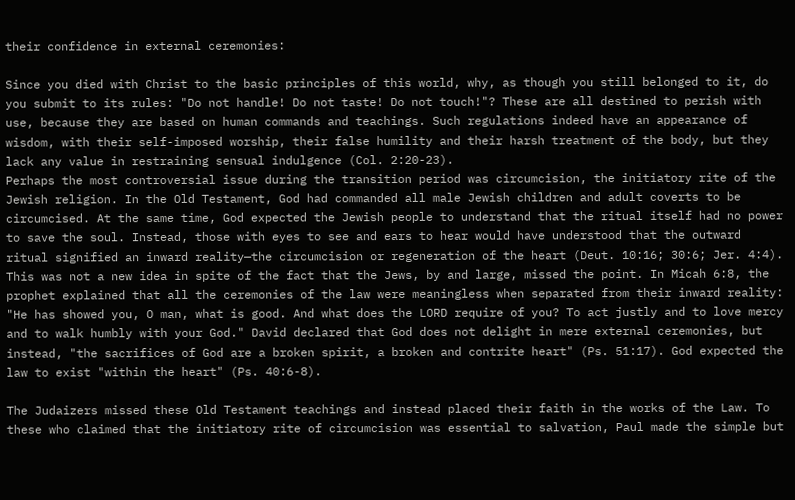their confidence in external ceremonies:

Since you died with Christ to the basic principles of this world, why, as though you still belonged to it, do you submit to its rules: "Do not handle! Do not taste! Do not touch!"? These are all destined to perish with use, because they are based on human commands and teachings. Such regulations indeed have an appearance of wisdom, with their self-imposed worship, their false humility and their harsh treatment of the body, but they lack any value in restraining sensual indulgence (Col. 2:20-23).
Perhaps the most controversial issue during the transition period was circumcision, the initiatory rite of the Jewish religion. In the Old Testament, God had commanded all male Jewish children and adult coverts to be circumcised. At the same time, God expected the Jewish people to understand that the ritual itself had no power to save the soul. Instead, those with eyes to see and ears to hear would have understood that the outward ritual signified an inward reality—the circumcision or regeneration of the heart (Deut. 10:16; 30:6; Jer. 4:4). This was not a new idea in spite of the fact that the Jews, by and large, missed the point. In Micah 6:8, the prophet explained that all the ceremonies of the law were meaningless when separated from their inward reality: "He has showed you, O man, what is good. And what does the LORD require of you? To act justly and to love mercy and to walk humbly with your God." David declared that God does not delight in mere external ceremonies, but instead, "the sacrifices of God are a broken spirit, a broken and contrite heart" (Ps. 51:17). God expected the law to exist "within the heart" (Ps. 40:6-8).

The Judaizers missed these Old Testament teachings and instead placed their faith in the works of the Law. To these who claimed that the initiatory rite of circumcision was essential to salvation, Paul made the simple but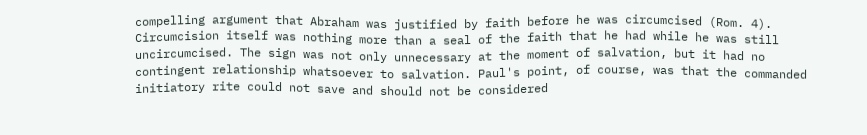compelling argument that Abraham was justified by faith before he was circumcised (Rom. 4). Circumcision itself was nothing more than a seal of the faith that he had while he was still uncircumcised. The sign was not only unnecessary at the moment of salvation, but it had no contingent relationship whatsoever to salvation. Paul's point, of course, was that the commanded initiatory rite could not save and should not be considered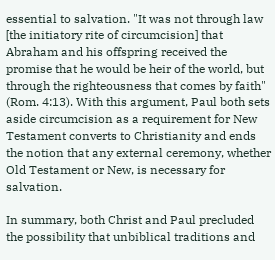essential to salvation. "It was not through law [the initiatory rite of circumcision] that Abraham and his offspring received the promise that he would be heir of the world, but through the righteousness that comes by faith" (Rom. 4:13). With this argument, Paul both sets aside circumcision as a requirement for New Testament converts to Christianity and ends the notion that any external ceremony, whether Old Testament or New, is necessary for salvation.

In summary, both Christ and Paul precluded the possibility that unbiblical traditions and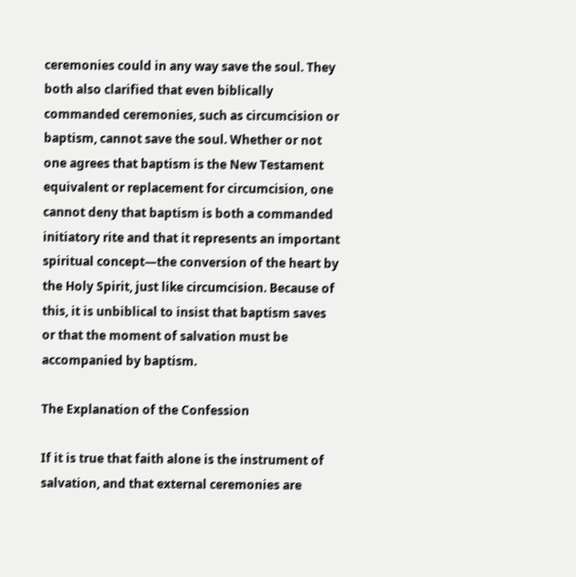ceremonies could in any way save the soul. They both also clarified that even biblically commanded ceremonies, such as circumcision or baptism, cannot save the soul. Whether or not one agrees that baptism is the New Testament equivalent or replacement for circumcision, one cannot deny that baptism is both a commanded initiatory rite and that it represents an important spiritual concept—the conversion of the heart by the Holy Spirit, just like circumcision. Because of this, it is unbiblical to insist that baptism saves or that the moment of salvation must be accompanied by baptism.

The Explanation of the Confession

If it is true that faith alone is the instrument of salvation, and that external ceremonies are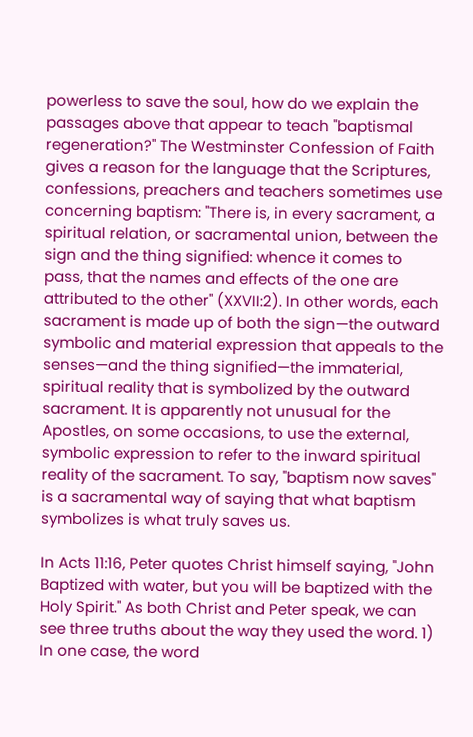powerless to save the soul, how do we explain the passages above that appear to teach "baptismal regeneration?" The Westminster Confession of Faith gives a reason for the language that the Scriptures, confessions, preachers and teachers sometimes use concerning baptism: "There is, in every sacrament, a spiritual relation, or sacramental union, between the sign and the thing signified: whence it comes to pass, that the names and effects of the one are attributed to the other" (XXVII:2). In other words, each sacrament is made up of both the sign—the outward symbolic and material expression that appeals to the senses—and the thing signified—the immaterial, spiritual reality that is symbolized by the outward sacrament. It is apparently not unusual for the Apostles, on some occasions, to use the external, symbolic expression to refer to the inward spiritual reality of the sacrament. To say, "baptism now saves" is a sacramental way of saying that what baptism symbolizes is what truly saves us.

In Acts 11:16, Peter quotes Christ himself saying, "John Baptized with water, but you will be baptized with the Holy Spirit." As both Christ and Peter speak, we can see three truths about the way they used the word. 1) In one case, the word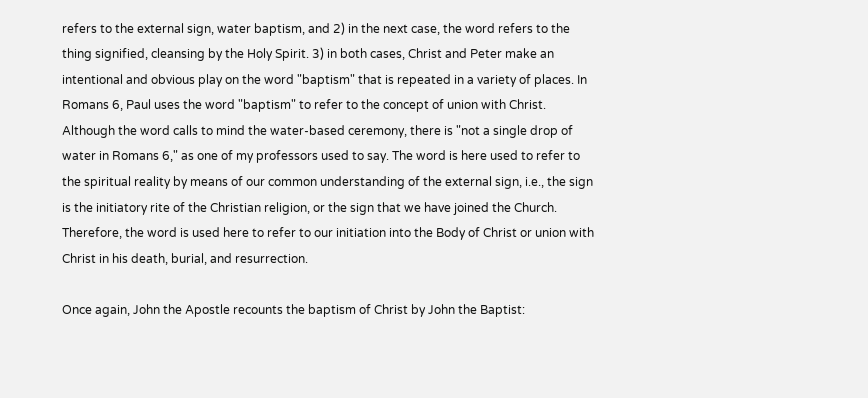refers to the external sign, water baptism, and 2) in the next case, the word refers to the thing signified, cleansing by the Holy Spirit. 3) in both cases, Christ and Peter make an intentional and obvious play on the word "baptism" that is repeated in a variety of places. In Romans 6, Paul uses the word "baptism" to refer to the concept of union with Christ. Although the word calls to mind the water-based ceremony, there is "not a single drop of water in Romans 6," as one of my professors used to say. The word is here used to refer to the spiritual reality by means of our common understanding of the external sign, i.e., the sign is the initiatory rite of the Christian religion, or the sign that we have joined the Church. Therefore, the word is used here to refer to our initiation into the Body of Christ or union with Christ in his death, burial, and resurrection.

Once again, John the Apostle recounts the baptism of Christ by John the Baptist: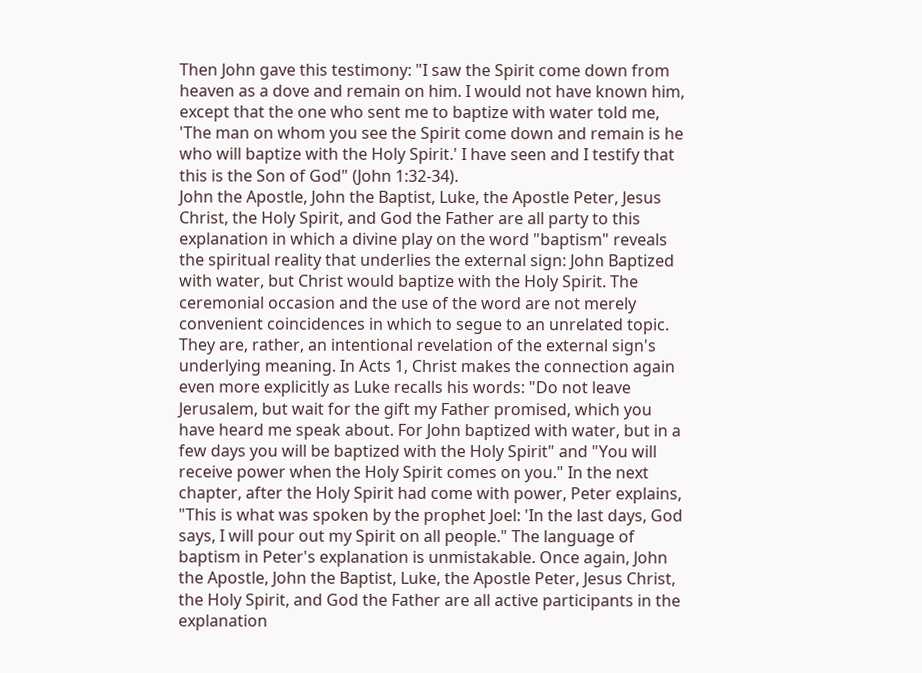Then John gave this testimony: "I saw the Spirit come down from heaven as a dove and remain on him. I would not have known him, except that the one who sent me to baptize with water told me, 'The man on whom you see the Spirit come down and remain is he who will baptize with the Holy Spirit.' I have seen and I testify that this is the Son of God" (John 1:32-34).
John the Apostle, John the Baptist, Luke, the Apostle Peter, Jesus Christ, the Holy Spirit, and God the Father are all party to this explanation in which a divine play on the word "baptism" reveals the spiritual reality that underlies the external sign: John Baptized with water, but Christ would baptize with the Holy Spirit. The ceremonial occasion and the use of the word are not merely convenient coincidences in which to segue to an unrelated topic. They are, rather, an intentional revelation of the external sign's underlying meaning. In Acts 1, Christ makes the connection again even more explicitly as Luke recalls his words: "Do not leave Jerusalem, but wait for the gift my Father promised, which you have heard me speak about. For John baptized with water, but in a few days you will be baptized with the Holy Spirit" and "You will receive power when the Holy Spirit comes on you." In the next chapter, after the Holy Spirit had come with power, Peter explains, "This is what was spoken by the prophet Joel: 'In the last days, God says, I will pour out my Spirit on all people." The language of baptism in Peter's explanation is unmistakable. Once again, John the Apostle, John the Baptist, Luke, the Apostle Peter, Jesus Christ, the Holy Spirit, and God the Father are all active participants in the explanation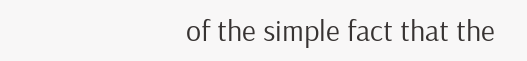of the simple fact that the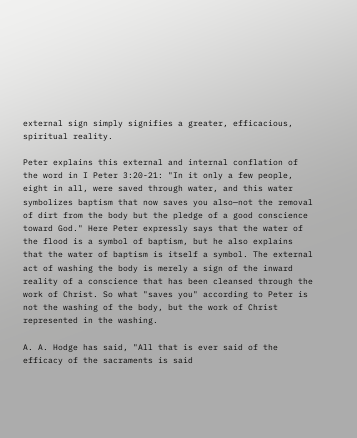external sign simply signifies a greater, efficacious, spiritual reality.

Peter explains this external and internal conflation of the word in I Peter 3:20-21: "In it only a few people, eight in all, were saved through water, and this water symbolizes baptism that now saves you also—not the removal of dirt from the body but the pledge of a good conscience toward God." Here Peter expressly says that the water of the flood is a symbol of baptism, but he also explains that the water of baptism is itself a symbol. The external act of washing the body is merely a sign of the inward reality of a conscience that has been cleansed through the work of Christ. So what "saves you" according to Peter is not the washing of the body, but the work of Christ represented in the washing.

A. A. Hodge has said, "All that is ever said of the efficacy of the sacraments is said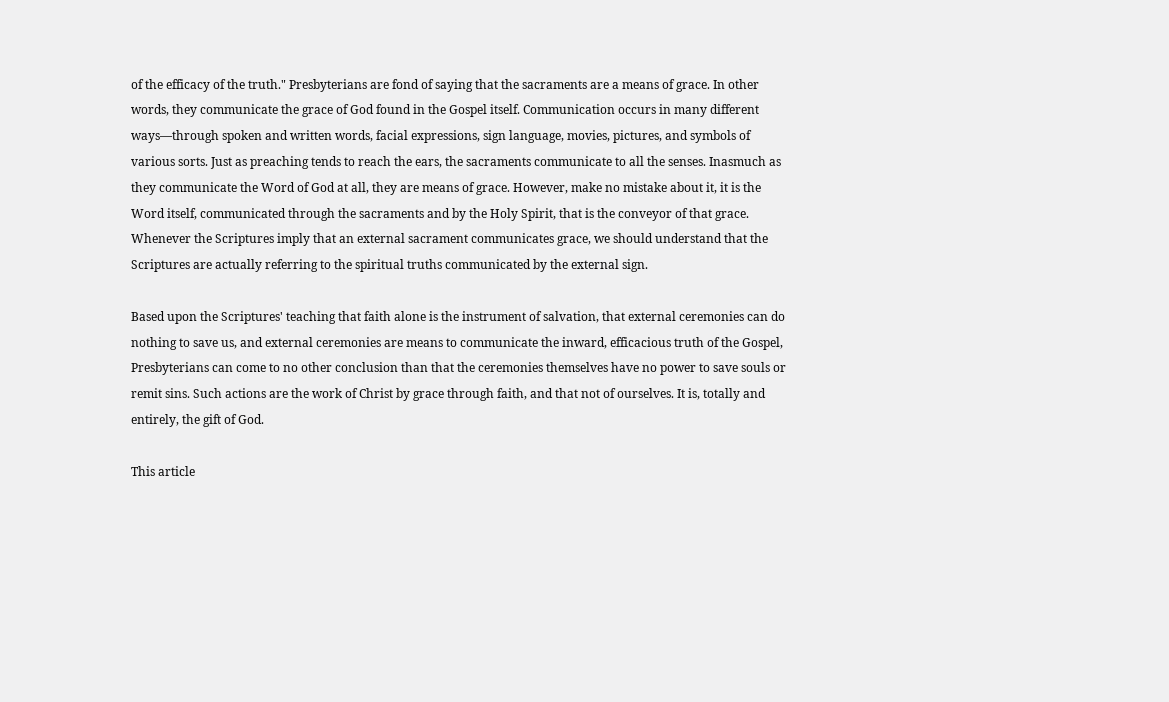of the efficacy of the truth." Presbyterians are fond of saying that the sacraments are a means of grace. In other words, they communicate the grace of God found in the Gospel itself. Communication occurs in many different ways—through spoken and written words, facial expressions, sign language, movies, pictures, and symbols of various sorts. Just as preaching tends to reach the ears, the sacraments communicate to all the senses. Inasmuch as they communicate the Word of God at all, they are means of grace. However, make no mistake about it, it is the Word itself, communicated through the sacraments and by the Holy Spirit, that is the conveyor of that grace. Whenever the Scriptures imply that an external sacrament communicates grace, we should understand that the Scriptures are actually referring to the spiritual truths communicated by the external sign.

Based upon the Scriptures' teaching that faith alone is the instrument of salvation, that external ceremonies can do nothing to save us, and external ceremonies are means to communicate the inward, efficacious truth of the Gospel, Presbyterians can come to no other conclusion than that the ceremonies themselves have no power to save souls or remit sins. Such actions are the work of Christ by grace through faith, and that not of ourselves. It is, totally and entirely, the gift of God.

This article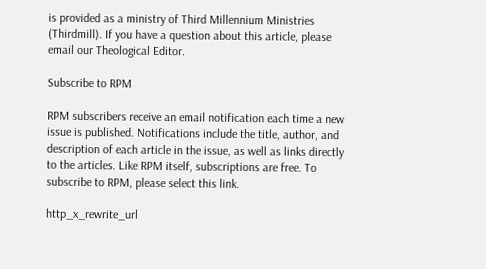is provided as a ministry of Third Millennium Ministries (Thirdmill). If you have a question about this article, please email our Theological Editor.

Subscribe to RPM

RPM subscribers receive an email notification each time a new issue is published. Notifications include the title, author, and description of each article in the issue, as well as links directly to the articles. Like RPM itself, subscriptions are free. To subscribe to RPM, please select this link.

http_x_rewrite_url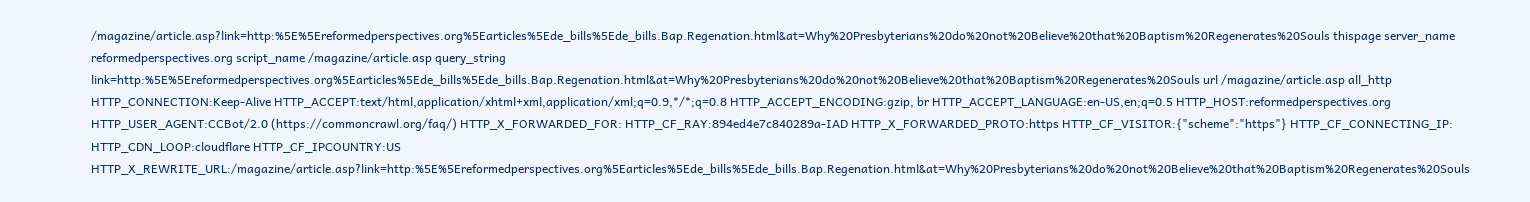/magazine/article.asp?link=http:%5E%5Ereformedperspectives.org%5Earticles%5Ede_bills%5Ede_bills.Bap.Regenation.html&at=Why%20Presbyterians%20do%20not%20Believe%20that%20Baptism%20Regenerates%20Souls thispage server_name reformedperspectives.org script_name /magazine/article.asp query_string link=http:%5E%5Ereformedperspectives.org%5Earticles%5Ede_bills%5Ede_bills.Bap.Regenation.html&at=Why%20Presbyterians%20do%20not%20Believe%20that%20Baptism%20Regenerates%20Souls url /magazine/article.asp all_http HTTP_CONNECTION:Keep-Alive HTTP_ACCEPT:text/html,application/xhtml+xml,application/xml;q=0.9,*/*;q=0.8 HTTP_ACCEPT_ENCODING:gzip, br HTTP_ACCEPT_LANGUAGE:en-US,en;q=0.5 HTTP_HOST:reformedperspectives.org HTTP_USER_AGENT:CCBot/2.0 (https://commoncrawl.org/faq/) HTTP_X_FORWARDED_FOR: HTTP_CF_RAY:894ed4e7c840289a-IAD HTTP_X_FORWARDED_PROTO:https HTTP_CF_VISITOR:{"scheme":"https"} HTTP_CF_CONNECTING_IP: HTTP_CDN_LOOP:cloudflare HTTP_CF_IPCOUNTRY:US HTTP_X_REWRITE_URL:/magazine/article.asp?link=http:%5E%5Ereformedperspectives.org%5Earticles%5Ede_bills%5Ede_bills.Bap.Regenation.html&at=Why%20Presbyterians%20do%20not%20Believe%20that%20Baptism%20Regenerates%20Souls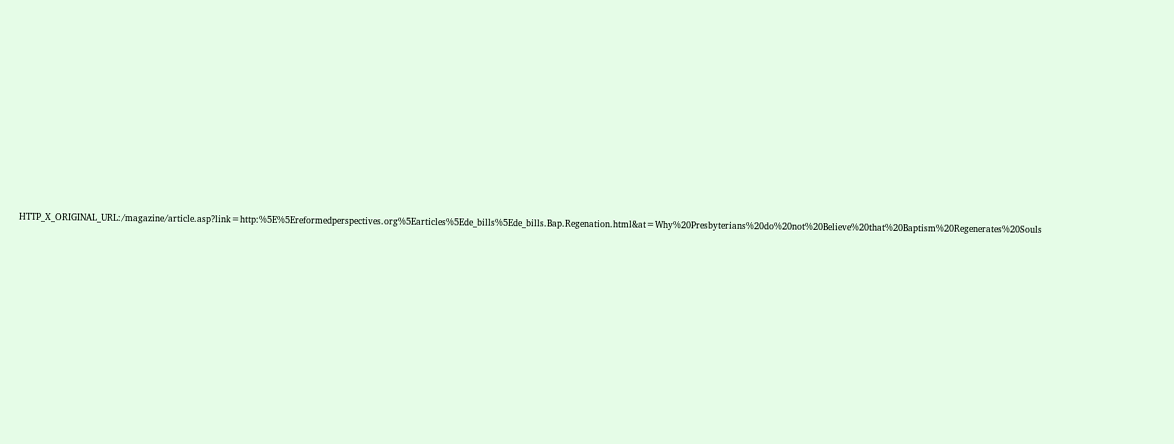HTTP_X_ORIGINAL_URL:/magazine/article.asp?link=http:%5E%5Ereformedperspectives.org%5Earticles%5Ede_bills%5Ede_bills.Bap.Regenation.html&at=Why%20Presbyterians%20do%20not%20Believe%20that%20Baptism%20Regenerates%20Souls